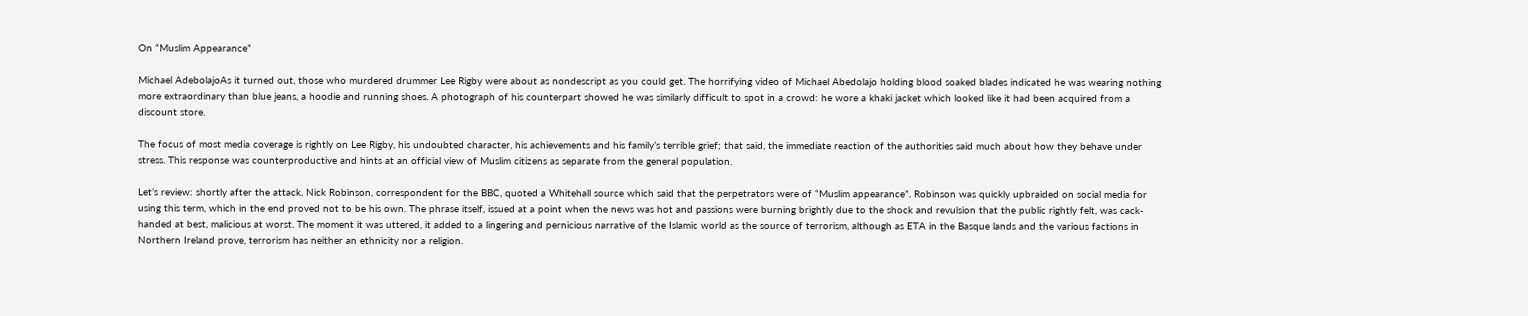On “Muslim Appearance”

Michael AdebolajoAs it turned out, those who murdered drummer Lee Rigby were about as nondescript as you could get. The horrifying video of Michael Abedolajo holding blood soaked blades indicated he was wearing nothing more extraordinary than blue jeans, a hoodie and running shoes. A photograph of his counterpart showed he was similarly difficult to spot in a crowd: he wore a khaki jacket which looked like it had been acquired from a discount store.

The focus of most media coverage is rightly on Lee Rigby, his undoubted character, his achievements and his family’s terrible grief; that said, the immediate reaction of the authorities said much about how they behave under stress. This response was counterproductive and hints at an official view of Muslim citizens as separate from the general population.

Let’s review: shortly after the attack, Nick Robinson, correspondent for the BBC, quoted a Whitehall source which said that the perpetrators were of “Muslim appearance”. Robinson was quickly upbraided on social media for using this term, which in the end proved not to be his own. The phrase itself, issued at a point when the news was hot and passions were burning brightly due to the shock and revulsion that the public rightly felt, was cack-handed at best, malicious at worst. The moment it was uttered, it added to a lingering and pernicious narrative of the Islamic world as the source of terrorism, although as ETA in the Basque lands and the various factions in Northern Ireland prove, terrorism has neither an ethnicity nor a religion.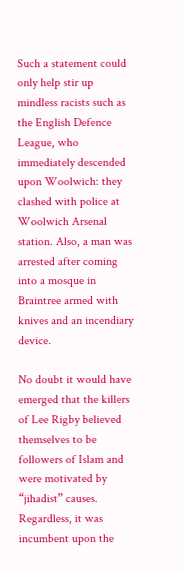Such a statement could only help stir up mindless racists such as the English Defence League, who immediately descended upon Woolwich: they clashed with police at Woolwich Arsenal station. Also, a man was arrested after coming into a mosque in Braintree armed with knives and an incendiary device.

No doubt it would have emerged that the killers of Lee Rigby believed themselves to be followers of Islam and were motivated by “jihadist” causes. Regardless, it was incumbent upon the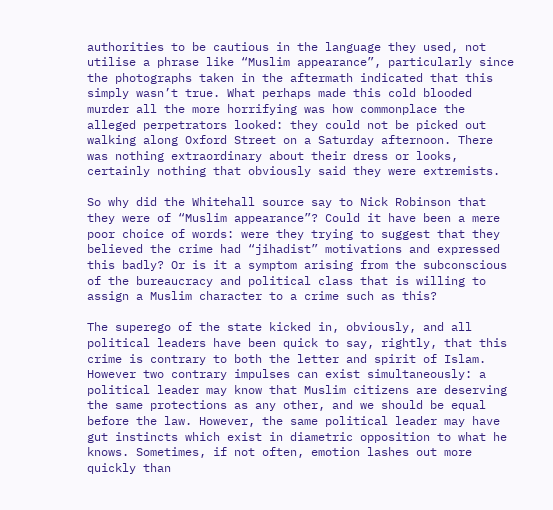authorities to be cautious in the language they used, not utilise a phrase like “Muslim appearance”, particularly since the photographs taken in the aftermath indicated that this simply wasn’t true. What perhaps made this cold blooded murder all the more horrifying was how commonplace the alleged perpetrators looked: they could not be picked out walking along Oxford Street on a Saturday afternoon. There was nothing extraordinary about their dress or looks, certainly nothing that obviously said they were extremists.

So why did the Whitehall source say to Nick Robinson that they were of “Muslim appearance”? Could it have been a mere poor choice of words: were they trying to suggest that they believed the crime had “jihadist” motivations and expressed this badly? Or is it a symptom arising from the subconscious of the bureaucracy and political class that is willing to assign a Muslim character to a crime such as this?

The superego of the state kicked in, obviously, and all political leaders have been quick to say, rightly, that this crime is contrary to both the letter and spirit of Islam. However two contrary impulses can exist simultaneously: a political leader may know that Muslim citizens are deserving the same protections as any other, and we should be equal before the law. However, the same political leader may have gut instincts which exist in diametric opposition to what he knows. Sometimes, if not often, emotion lashes out more quickly than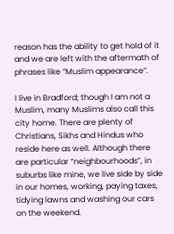reason has the ability to get hold of it and we are left with the aftermath of phrases like “Muslim appearance”.

I live in Bradford; though I am not a Muslim, many Muslims also call this city home. There are plenty of Christians, Sikhs and Hindus who reside here as well. Although there are particular “neighbourhoods”, in suburbs like mine, we live side by side in our homes, working, paying taxes, tidying lawns and washing our cars on the weekend.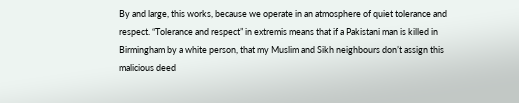By and large, this works, because we operate in an atmosphere of quiet tolerance and respect. “Tolerance and respect” in extremis means that if a Pakistani man is killed in Birmingham by a white person, that my Muslim and Sikh neighbours don’t assign this malicious deed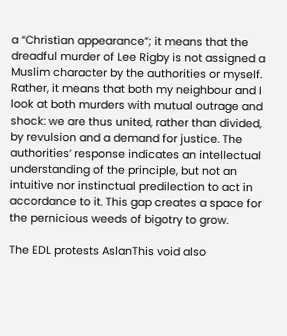a “Christian appearance”; it means that the dreadful murder of Lee Rigby is not assigned a Muslim character by the authorities or myself. Rather, it means that both my neighbour and I look at both murders with mutual outrage and shock: we are thus united, rather than divided, by revulsion and a demand for justice. The authorities’ response indicates an intellectual understanding of the principle, but not an intuitive nor instinctual predilection to act in accordance to it. This gap creates a space for the pernicious weeds of bigotry to grow.

The EDL protests AslanThis void also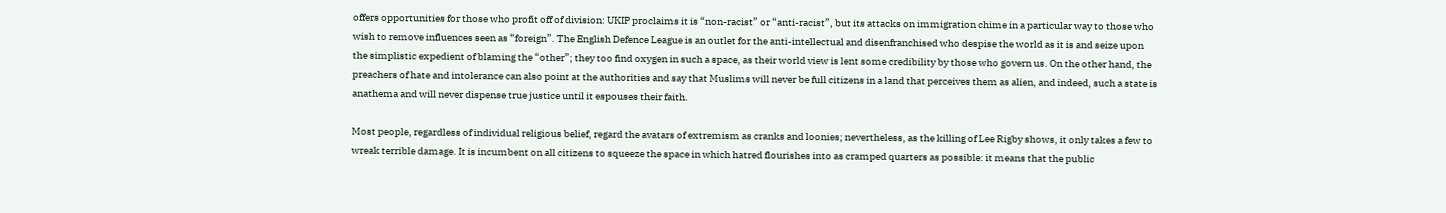offers opportunities for those who profit off of division: UKIP proclaims it is “non-racist” or “anti-racist”, but its attacks on immigration chime in a particular way to those who wish to remove influences seen as “foreign”. The English Defence League is an outlet for the anti-intellectual and disenfranchised who despise the world as it is and seize upon the simplistic expedient of blaming the “other”; they too find oxygen in such a space, as their world view is lent some credibility by those who govern us. On the other hand, the preachers of hate and intolerance can also point at the authorities and say that Muslims will never be full citizens in a land that perceives them as alien, and indeed, such a state is anathema and will never dispense true justice until it espouses their faith.

Most people, regardless of individual religious belief, regard the avatars of extremism as cranks and loonies; nevertheless, as the killing of Lee Rigby shows, it only takes a few to wreak terrible damage. It is incumbent on all citizens to squeeze the space in which hatred flourishes into as cramped quarters as possible: it means that the public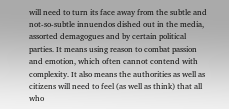will need to turn its face away from the subtle and not-so-subtle innuendos dished out in the media, assorted demagogues and by certain political parties. It means using reason to combat passion and emotion, which often cannot contend with complexity. It also means the authorities as well as citizens will need to feel (as well as think) that all who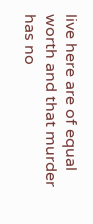live here are of equal worth and that murder has no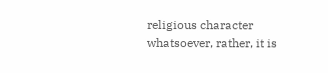religious character whatsoever, rather, it is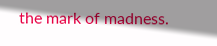the mark of madness.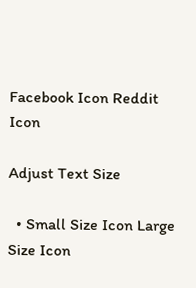Facebook Icon Reddit Icon

Adjust Text Size

  • Small Size Icon Large Size Icon